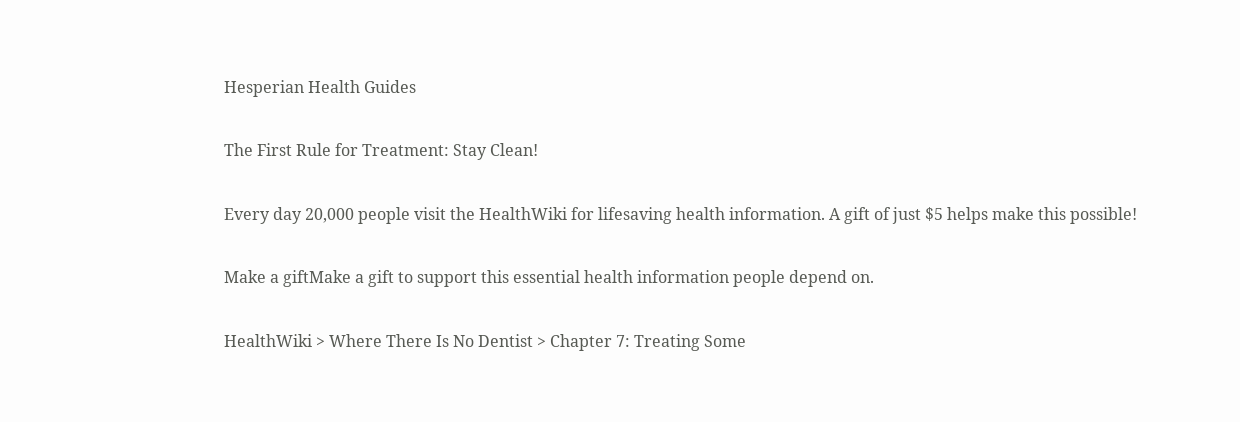Hesperian Health Guides

The First Rule for Treatment: Stay Clean!

Every day 20,000 people visit the HealthWiki for lifesaving health information. A gift of just $5 helps make this possible!

Make a giftMake a gift to support this essential health information people depend on.

HealthWiki > Where There Is No Dentist > Chapter 7: Treating Some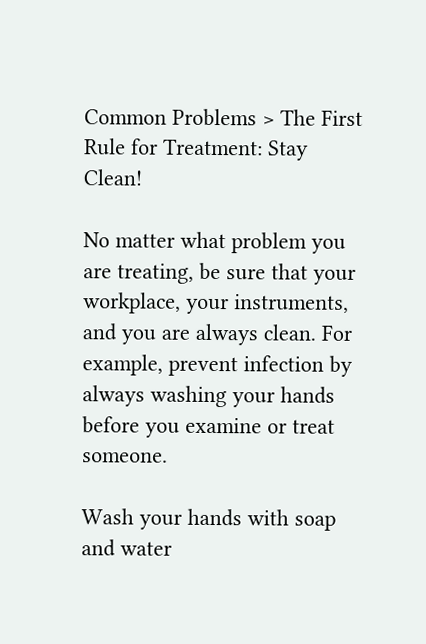Common Problems > The First Rule for Treatment: Stay Clean!

No matter what problem you are treating, be sure that your workplace, your instruments, and you are always clean. For example, prevent infection by always washing your hands before you examine or treat someone.

Wash your hands with soap and water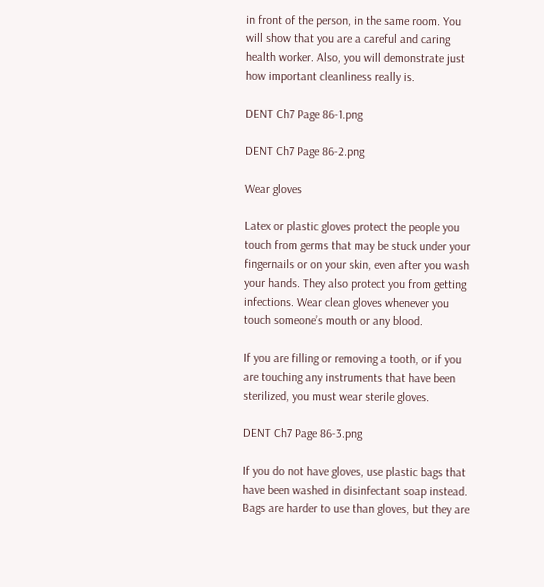in front of the person, in the same room. You will show that you are a careful and caring health worker. Also, you will demonstrate just how important cleanliness really is.

DENT Ch7 Page 86-1.png

DENT Ch7 Page 86-2.png

Wear gloves

Latex or plastic gloves protect the people you touch from germs that may be stuck under your fingernails or on your skin, even after you wash your hands. They also protect you from getting infections. Wear clean gloves whenever you touch someone’s mouth or any blood.

If you are filling or removing a tooth, or if you are touching any instruments that have been sterilized, you must wear sterile gloves.

DENT Ch7 Page 86-3.png

If you do not have gloves, use plastic bags that have been washed in disinfectant soap instead. Bags are harder to use than gloves, but they are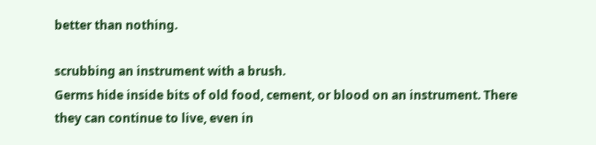better than nothing.

scrubbing an instrument with a brush.
Germs hide inside bits of old food, cement, or blood on an instrument. There they can continue to live, even in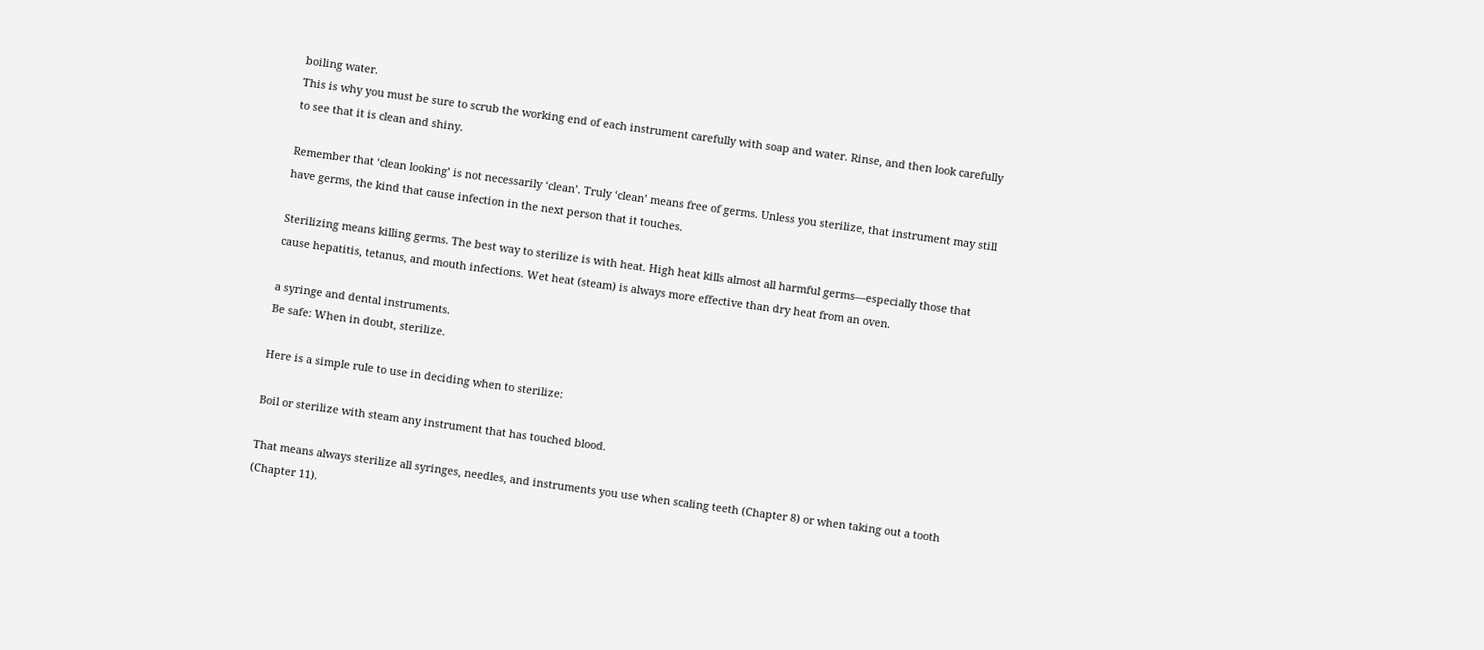boiling water.
This is why you must be sure to scrub the working end of each instrument carefully with soap and water. Rinse, and then look carefully to see that it is clean and shiny.

Remember that ‘clean looking’ is not necessarily ‘clean’. Truly ‘clean’ means free of germs. Unless you sterilize, that instrument may still have germs, the kind that cause infection in the next person that it touches.

Sterilizing means killing germs. The best way to sterilize is with heat. High heat kills almost all harmful germs—especially those that cause hepatitis, tetanus, and mouth infections. Wet heat (steam) is always more effective than dry heat from an oven.

a syringe and dental instruments.
Be safe: When in doubt, sterilize.

Here is a simple rule to use in deciding when to sterilize:

Boil or sterilize with steam any instrument that has touched blood.

That means always sterilize all syringes, needles, and instruments you use when scaling teeth (Chapter 8) or when taking out a tooth (Chapter 11).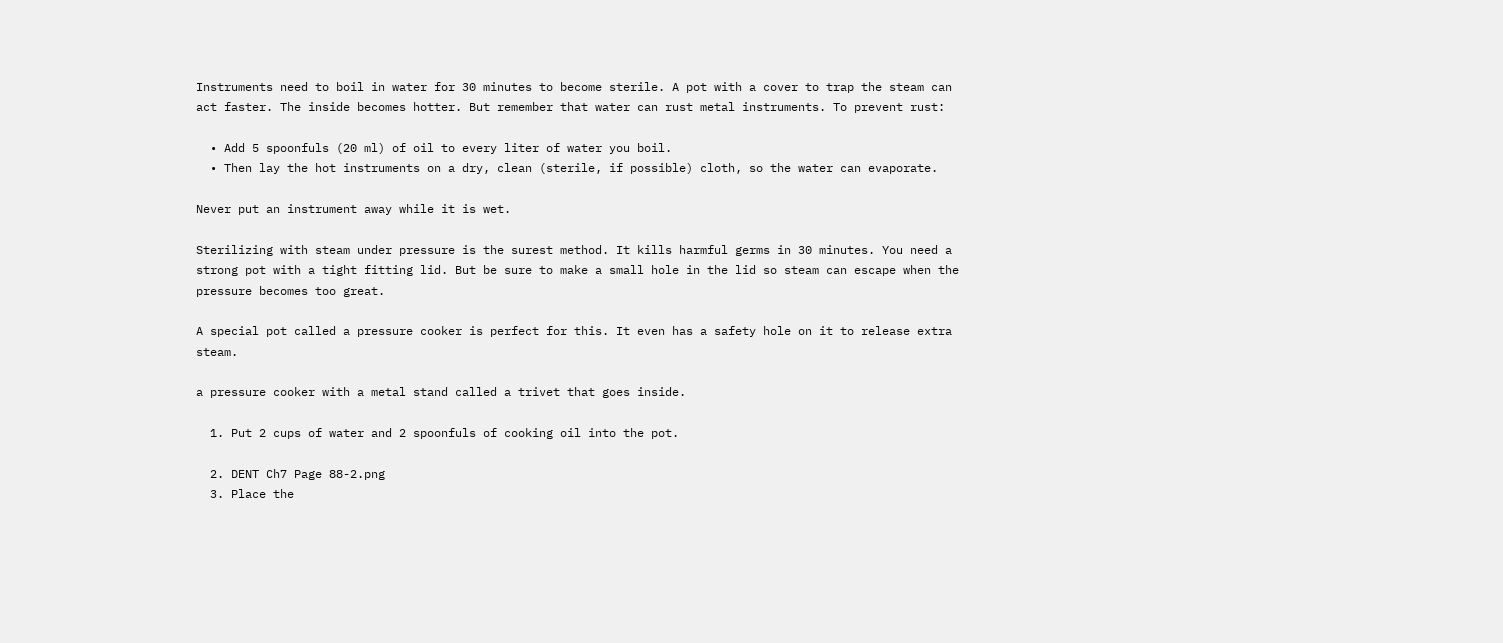Instruments need to boil in water for 30 minutes to become sterile. A pot with a cover to trap the steam can act faster. The inside becomes hotter. But remember that water can rust metal instruments. To prevent rust:

  • Add 5 spoonfuls (20 ml) of oil to every liter of water you boil.
  • Then lay the hot instruments on a dry, clean (sterile, if possible) cloth, so the water can evaporate.

Never put an instrument away while it is wet.

Sterilizing with steam under pressure is the surest method. It kills harmful germs in 30 minutes. You need a strong pot with a tight fitting lid. But be sure to make a small hole in the lid so steam can escape when the pressure becomes too great.

A special pot called a pressure cooker is perfect for this. It even has a safety hole on it to release extra steam.

a pressure cooker with a metal stand called a trivet that goes inside.

  1. Put 2 cups of water and 2 spoonfuls of cooking oil into the pot.

  2. DENT Ch7 Page 88-2.png
  3. Place the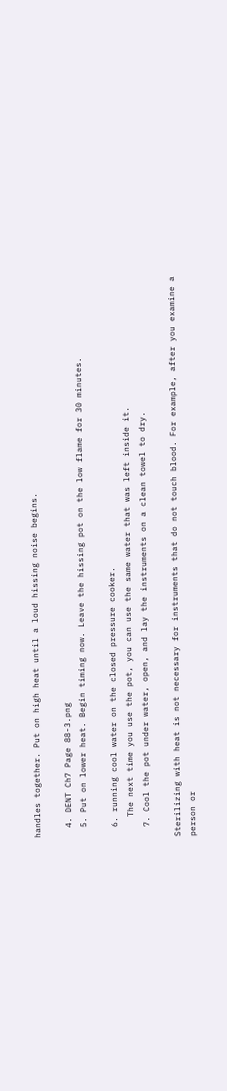handles together. Put on high heat until a loud hissing noise begins.

  4. DENT Ch7 Page 88-3.png
  5. Put on lower heat. Begin timing now. Leave the hissing pot on the low flame for 30 minutes.

  6. running cool water on the closed pressure cooker.
    The next time you use the pot, you can use the same water that was left inside it.
  7. Cool the pot under water, open, and lay the instruments on a clean towel to dry.

Sterilizing with heat is not necessary for instruments that do not touch blood. For example, after you examine a person or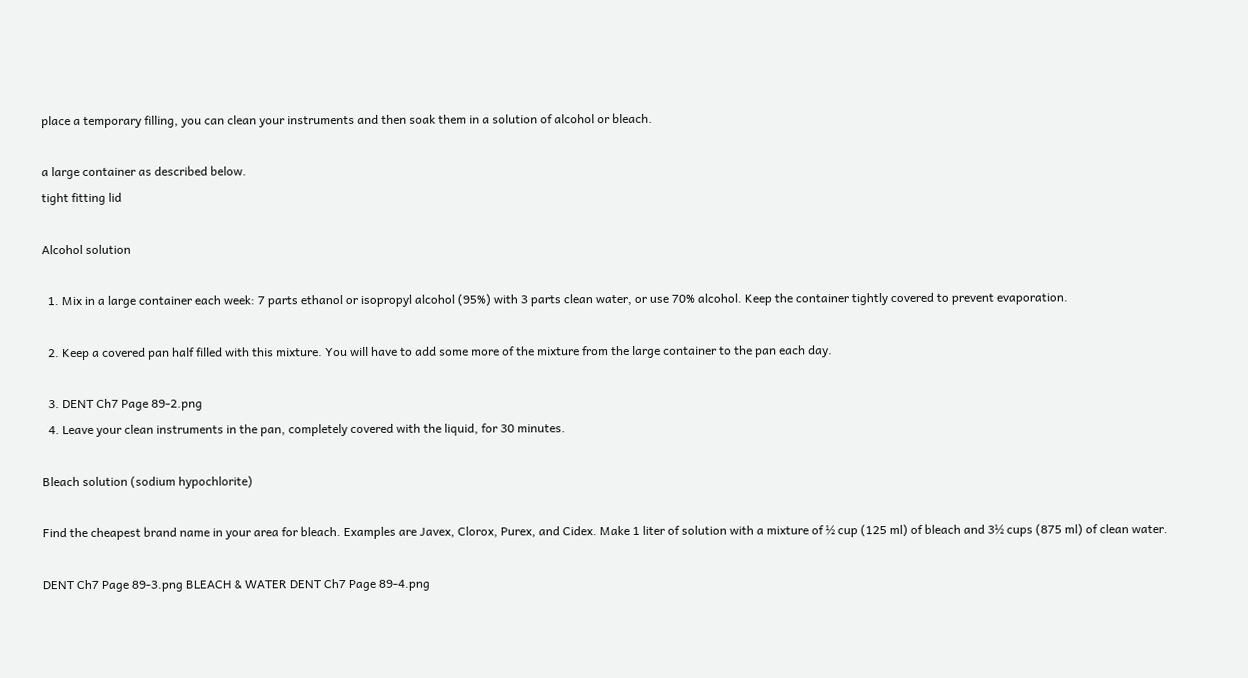place a temporary filling, you can clean your instruments and then soak them in a solution of alcohol or bleach.

a large container as described below.
tight fitting lid

Alcohol solution

  1. Mix in a large container each week: 7 parts ethanol or isopropyl alcohol (95%) with 3 parts clean water, or use 70% alcohol. Keep the container tightly covered to prevent evaporation.

  2. Keep a covered pan half filled with this mixture. You will have to add some more of the mixture from the large container to the pan each day.

  3. DENT Ch7 Page 89-2.png
  4. Leave your clean instruments in the pan, completely covered with the liquid, for 30 minutes.

Bleach solution (sodium hypochlorite)

Find the cheapest brand name in your area for bleach. Examples are Javex, Clorox, Purex, and Cidex. Make 1 liter of solution with a mixture of ½ cup (125 ml) of bleach and 3½ cups (875 ml) of clean water.

DENT Ch7 Page 89-3.png BLEACH & WATER DENT Ch7 Page 89-4.png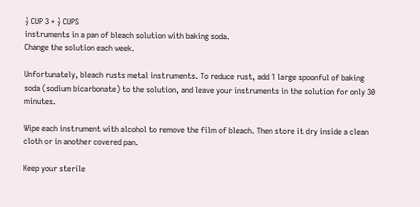½ CUP 3 + ½ CUPS
instruments in a pan of bleach solution with baking soda.
Change the solution each week.

Unfortunately, bleach rusts metal instruments. To reduce rust, add 1 large spoonful of baking soda (sodium bicarbonate) to the solution, and leave your instruments in the solution for only 30 minutes.

Wipe each instrument with alcohol to remove the film of bleach. Then store it dry inside a clean cloth or in another covered pan.

Keep your sterile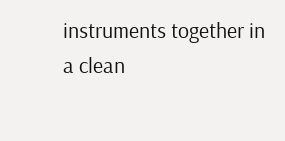instruments together in a clean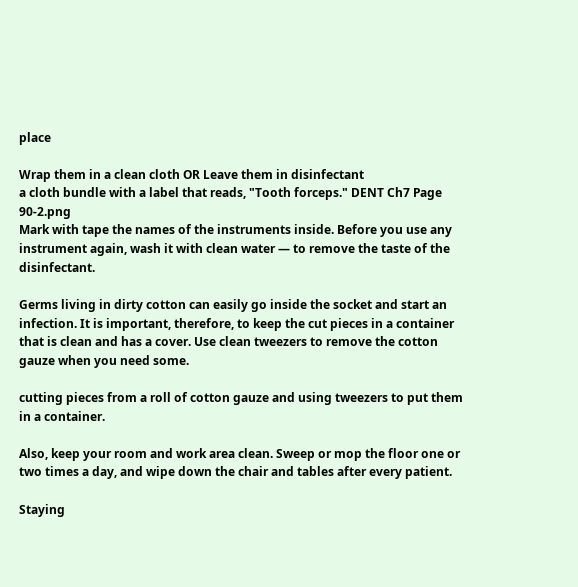place

Wrap them in a clean cloth OR Leave them in disinfectant
a cloth bundle with a label that reads, "Tooth forceps." DENT Ch7 Page 90-2.png
Mark with tape the names of the instruments inside. Before you use any instrument again, wash it with clean water — to remove the taste of the disinfectant.

Germs living in dirty cotton can easily go inside the socket and start an infection. It is important, therefore, to keep the cut pieces in a container that is clean and has a cover. Use clean tweezers to remove the cotton gauze when you need some.

cutting pieces from a roll of cotton gauze and using tweezers to put them in a container.

Also, keep your room and work area clean. Sweep or mop the floor one or two times a day, and wipe down the chair and tables after every patient.

Staying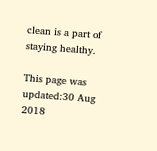clean is a part of staying healthy.

This page was updated:30 Aug 2018